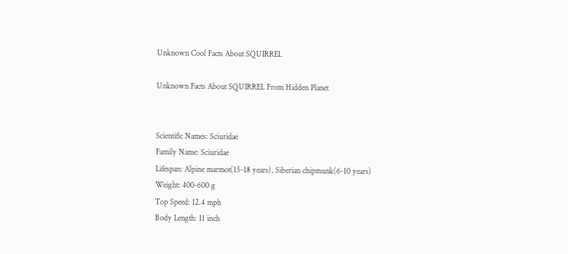Unknown Cool Facts About SQUIRREL

Unknown Facts About SQUIRREL From Hidden Planet


Scientific Names: Sciuridae
Family Name: Sciuridae
Lifespan: Alpine marmot(15-18 years), Siberian chipmunk(6-10 years)
Weight: 400-600 g
Top Speed: 12.4 mph
Body Length: 11 inch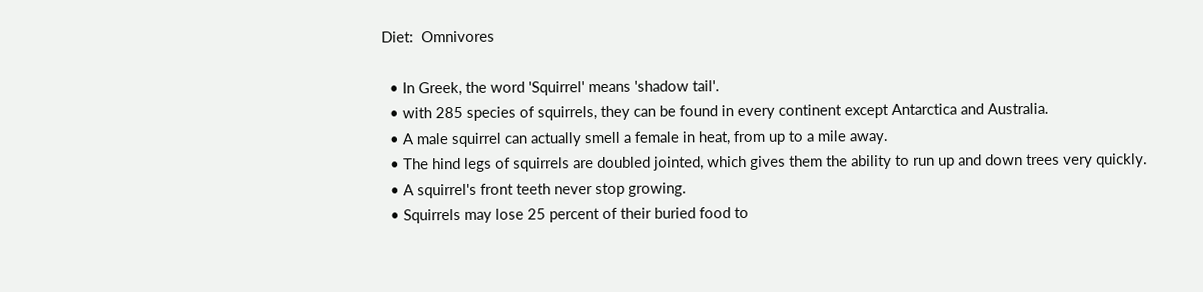Diet:  Omnivores

  • In Greek, the word 'Squirrel' means 'shadow tail'.
  • with 285 species of squirrels, they can be found in every continent except Antarctica and Australia.
  • A male squirrel can actually smell a female in heat, from up to a mile away.
  • The hind legs of squirrels are doubled jointed, which gives them the ability to run up and down trees very quickly.
  • A squirrel's front teeth never stop growing.
  • Squirrels may lose 25 percent of their buried food to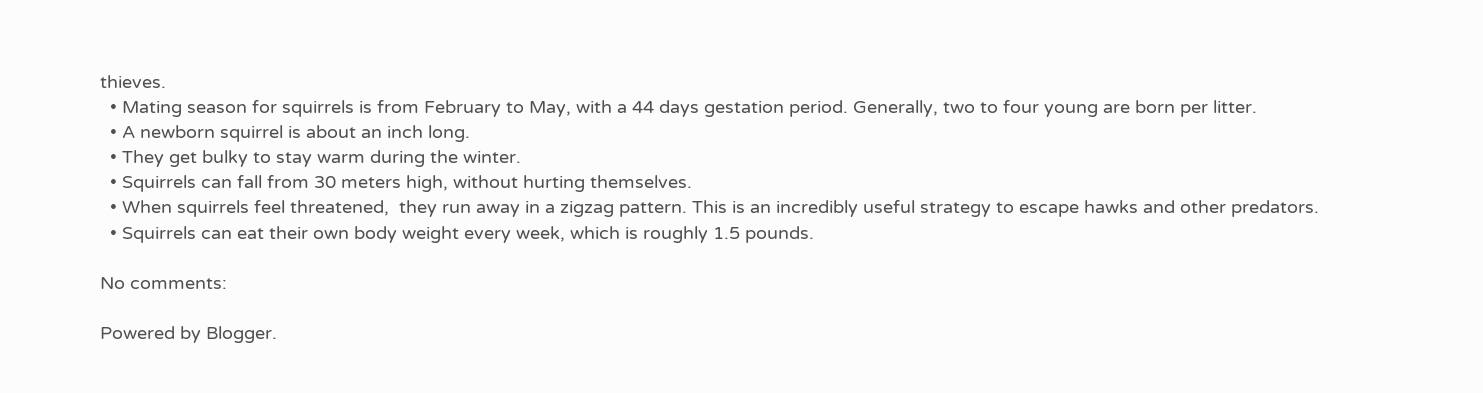thieves.
  • Mating season for squirrels is from February to May, with a 44 days gestation period. Generally, two to four young are born per litter.
  • A newborn squirrel is about an inch long.
  • They get bulky to stay warm during the winter.
  • Squirrels can fall from 30 meters high, without hurting themselves.
  • When squirrels feel threatened,  they run away in a zigzag pattern. This is an incredibly useful strategy to escape hawks and other predators.
  • Squirrels can eat their own body weight every week, which is roughly 1.5 pounds.

No comments:

Powered by Blogger.